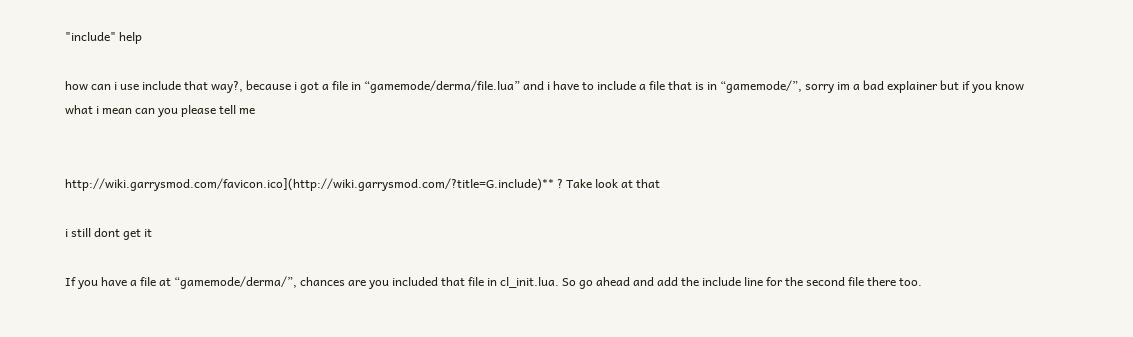"include" help

how can i use include that way?, because i got a file in “gamemode/derma/file.lua” and i have to include a file that is in “gamemode/”, sorry im a bad explainer but if you know what i mean can you please tell me


http://wiki.garrysmod.com/favicon.ico](http://wiki.garrysmod.com/?title=G.include)** ? Take look at that

i still dont get it

If you have a file at “gamemode/derma/”, chances are you included that file in cl_init.lua. So go ahead and add the include line for the second file there too.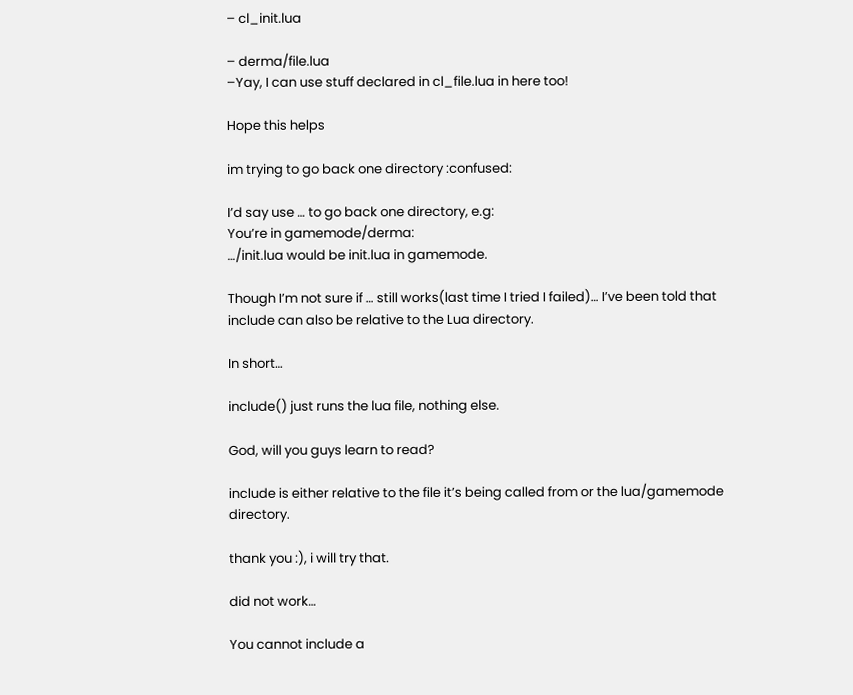– cl_init.lua

– derma/file.lua
–Yay, I can use stuff declared in cl_file.lua in here too!

Hope this helps

im trying to go back one directory :confused:

I’d say use … to go back one directory, e.g:
You’re in gamemode/derma:
…/init.lua would be init.lua in gamemode.

Though I’m not sure if … still works(last time I tried I failed)… I’ve been told that include can also be relative to the Lua directory.

In short…

include() just runs the lua file, nothing else.

God, will you guys learn to read?

include is either relative to the file it’s being called from or the lua/gamemode directory.

thank you :), i will try that.

did not work…

You cannot include a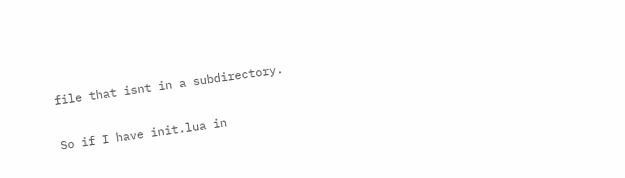file that isnt in a subdirectory.

So if I have init.lua in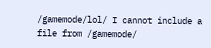/gamemode/lol/ I cannot include a file from /gamemode/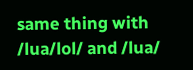same thing with /lua/lol/ and /lua/